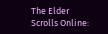The Elder Scrolls Online: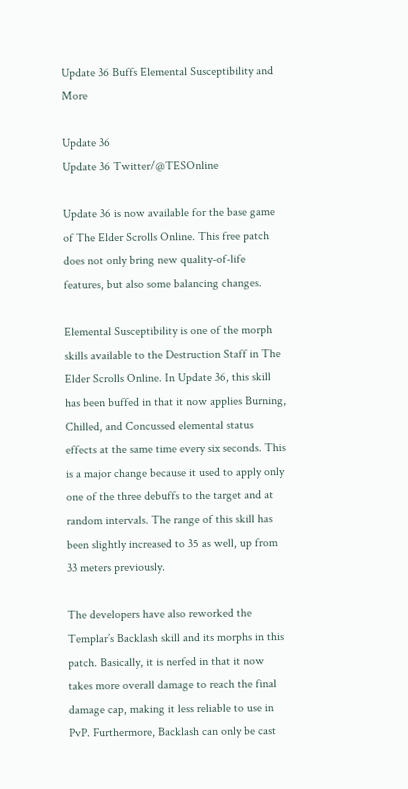Update 36 Buffs Elemental Susceptibility and More

Update 36
Update 36 Twitter/@TESOnline

Update 36 is now available for the base game of The Elder Scrolls Online. This free patch does not only bring new quality-of-life features, but also some balancing changes.

Elemental Susceptibility is one of the morph skills available to the Destruction Staff in The Elder Scrolls Online. In Update 36, this skill has been buffed in that it now applies Burning, Chilled, and Concussed elemental status effects at the same time every six seconds. This is a major change because it used to apply only one of the three debuffs to the target and at random intervals. The range of this skill has been slightly increased to 35 as well, up from 33 meters previously.

The developers have also reworked the Templar’s Backlash skill and its morphs in this patch. Basically, it is nerfed in that it now takes more overall damage to reach the final damage cap, making it less reliable to use in PvP. Furthermore, Backlash can only be cast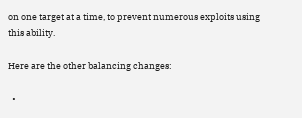on one target at a time, to prevent numerous exploits using this ability.

Here are the other balancing changes:

  •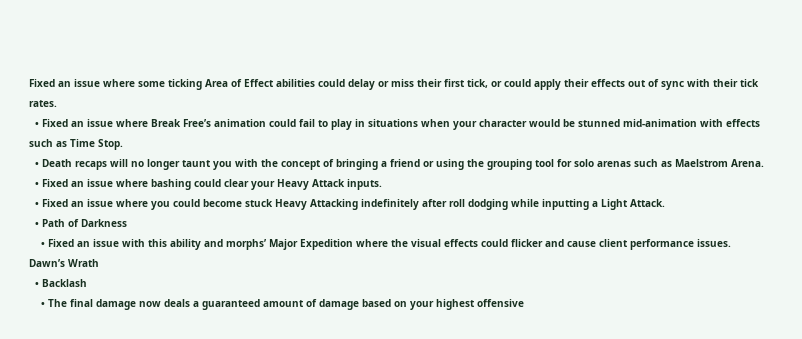Fixed an issue where some ticking Area of Effect abilities could delay or miss their first tick, or could apply their effects out of sync with their tick rates.
  • Fixed an issue where Break Free’s animation could fail to play in situations when your character would be stunned mid-animation with effects such as Time Stop.
  • Death recaps will no longer taunt you with the concept of bringing a friend or using the grouping tool for solo arenas such as Maelstrom Arena.
  • Fixed an issue where bashing could clear your Heavy Attack inputs.
  • Fixed an issue where you could become stuck Heavy Attacking indefinitely after roll dodging while inputting a Light Attack.
  • Path of Darkness
    • Fixed an issue with this ability and morphs’ Major Expedition where the visual effects could flicker and cause client performance issues.
Dawn’s Wrath
  • Backlash
    • The final damage now deals a guaranteed amount of damage based on your highest offensive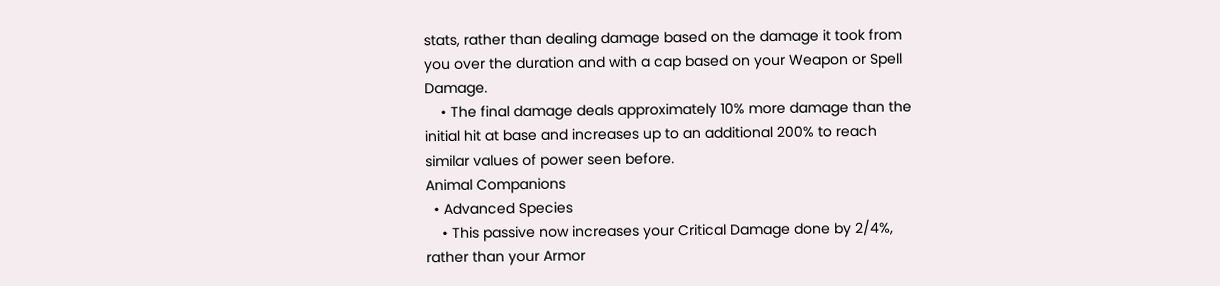stats, rather than dealing damage based on the damage it took from you over the duration and with a cap based on your Weapon or Spell Damage.
    • The final damage deals approximately 10% more damage than the initial hit at base and increases up to an additional 200% to reach similar values of power seen before.
Animal Companions
  • Advanced Species
    • This passive now increases your Critical Damage done by 2/4%, rather than your Armor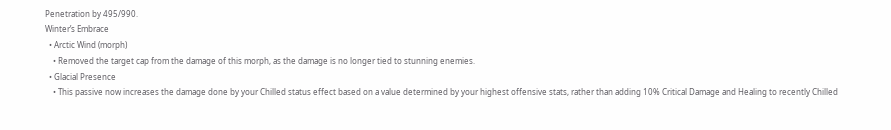Penetration by 495/990.
Winter’s Embrace
  • Arctic Wind (morph)
    • Removed the target cap from the damage of this morph, as the damage is no longer tied to stunning enemies.
  • Glacial Presence
    • This passive now increases the damage done by your Chilled status effect based on a value determined by your highest offensive stats, rather than adding 10% Critical Damage and Healing to recently Chilled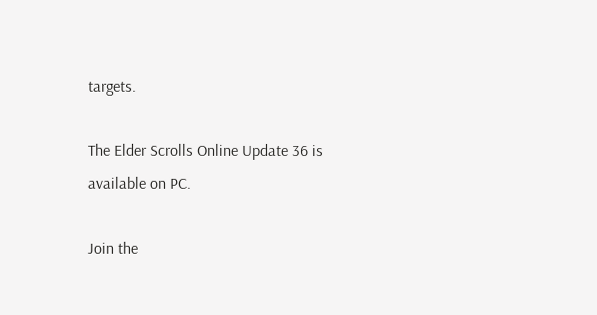targets.

The Elder Scrolls Online Update 36 is available on PC.

Join the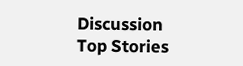Discussion
Top Stories